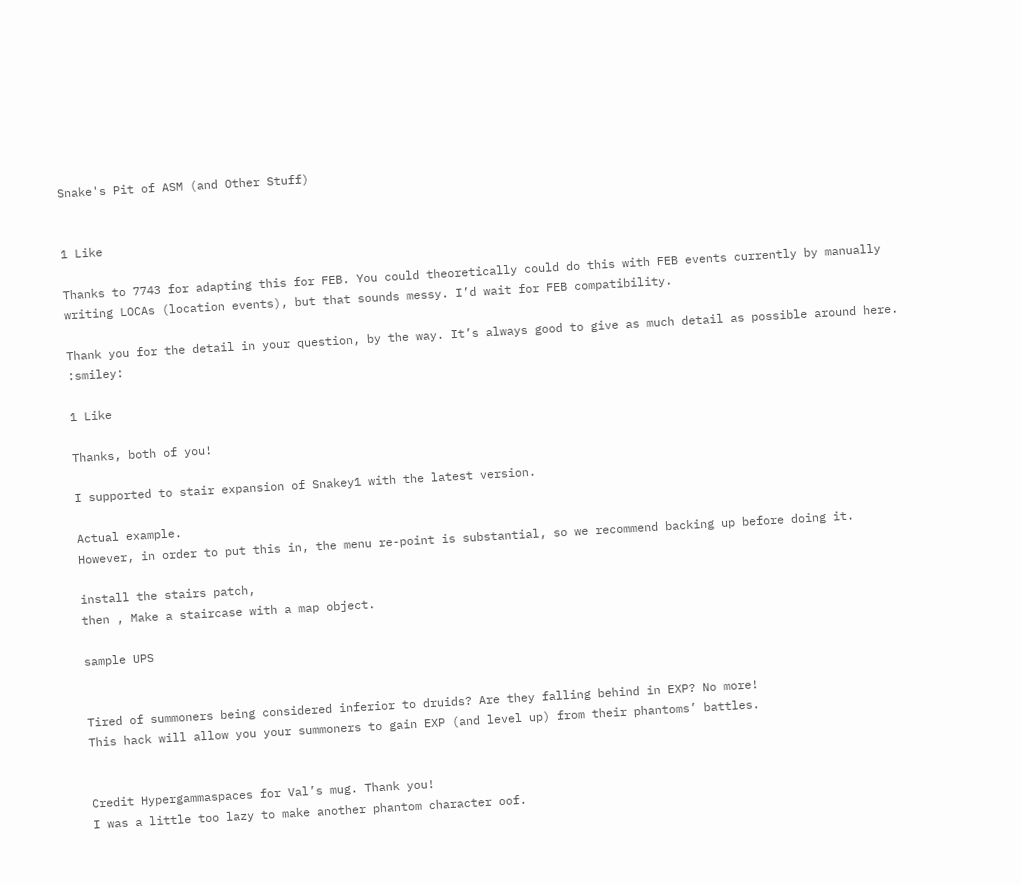Snake's Pit of ASM (and Other Stuff)


1 Like

Thanks to 7743 for adapting this for FEB. You could theoretically could do this with FEB events currently by manually writing LOCAs (location events), but that sounds messy. I’d wait for FEB compatibility.

Thank you for the detail in your question, by the way. It’s always good to give as much detail as possible around here. :smiley:

1 Like

Thanks, both of you!

I supported to stair expansion of Snakey1 with the latest version.

Actual example.
However, in order to put this in, the menu re-point is substantial, so we recommend backing up before doing it.

install the stairs patch,
then , Make a staircase with a map object.

sample UPS


Tired of summoners being considered inferior to druids? Are they falling behind in EXP? No more!
This hack will allow you your summoners to gain EXP (and level up) from their phantoms’ battles.


Credit Hypergammaspaces for Val’s mug. Thank you!
I was a little too lazy to make another phantom character oof.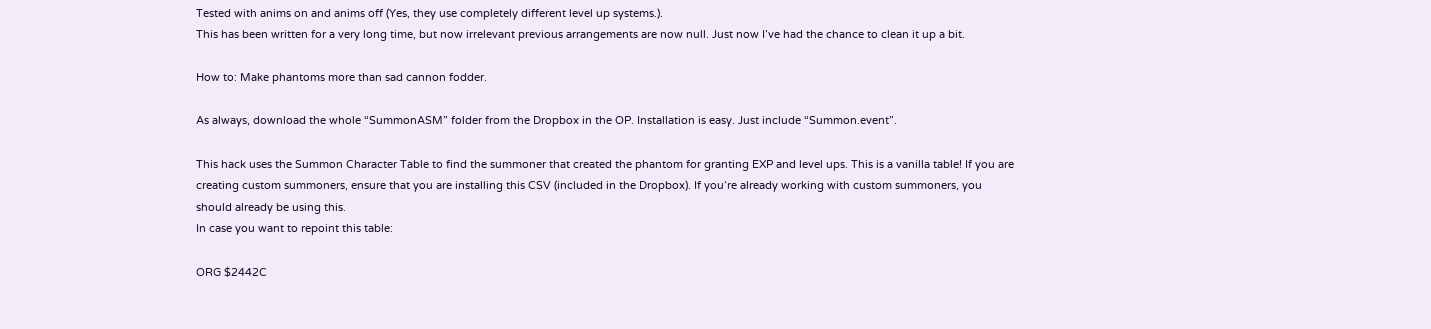Tested with anims on and anims off (Yes, they use completely different level up systems.).
This has been written for a very long time, but now irrelevant previous arrangements are now null. Just now I’ve had the chance to clean it up a bit.

How to: Make phantoms more than sad cannon fodder.

As always, download the whole “SummonASM” folder from the Dropbox in the OP. Installation is easy. Just include “Summon.event”.

This hack uses the Summon Character Table to find the summoner that created the phantom for granting EXP and level ups. This is a vanilla table! If you are creating custom summoners, ensure that you are installing this CSV (included in the Dropbox). If you’re already working with custom summoners, you should already be using this.
In case you want to repoint this table:

ORG $2442C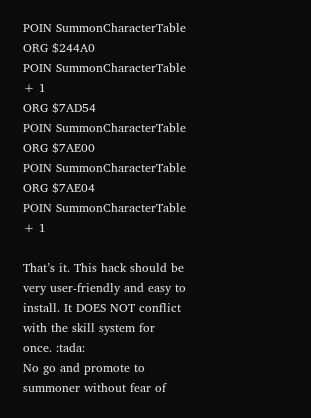POIN SummonCharacterTable
ORG $244A0
POIN SummonCharacterTable + 1
ORG $7AD54
POIN SummonCharacterTable
ORG $7AE00
POIN SummonCharacterTable
ORG $7AE04
POIN SummonCharacterTable + 1

That’s it. This hack should be very user-friendly and easy to install. It DOES NOT conflict with the skill system for once. :tada:
No go and promote to summoner without fear of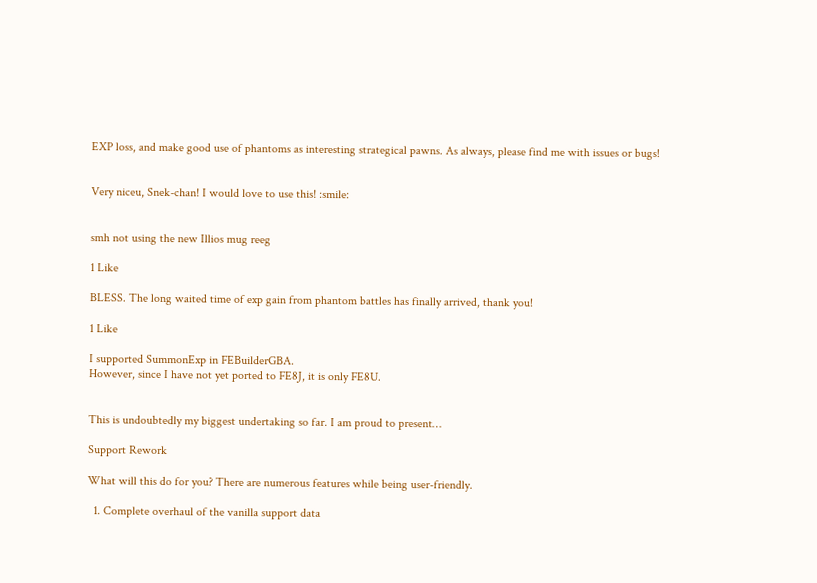EXP loss, and make good use of phantoms as interesting strategical pawns. As always, please find me with issues or bugs!


Very niceu, Snek-chan! I would love to use this! :smile:


smh not using the new Illios mug reeg

1 Like

BLESS. The long waited time of exp gain from phantom battles has finally arrived, thank you!

1 Like

I supported SummonExp in FEBuilderGBA.
However, since I have not yet ported to FE8J, it is only FE8U.


This is undoubtedly my biggest undertaking so far. I am proud to present…

Support Rework

What will this do for you? There are numerous features while being user-friendly.

  1. Complete overhaul of the vanilla support data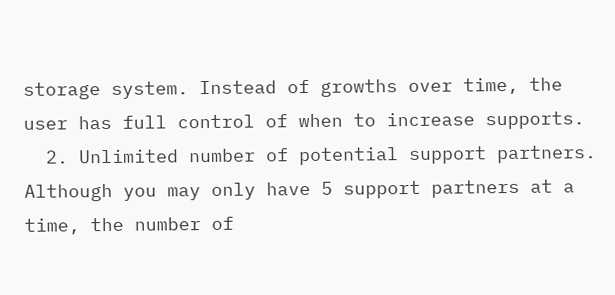storage system. Instead of growths over time, the user has full control of when to increase supports.
  2. Unlimited number of potential support partners. Although you may only have 5 support partners at a time, the number of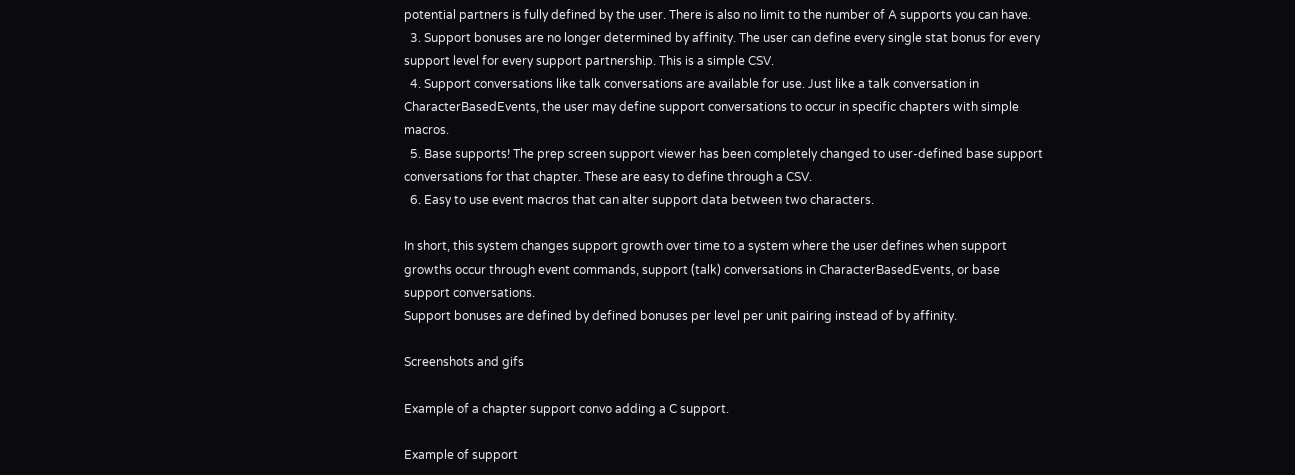potential partners is fully defined by the user. There is also no limit to the number of A supports you can have.
  3. Support bonuses are no longer determined by affinity. The user can define every single stat bonus for every support level for every support partnership. This is a simple CSV.
  4. Support conversations like talk conversations are available for use. Just like a talk conversation in CharacterBasedEvents, the user may define support conversations to occur in specific chapters with simple macros.
  5. Base supports! The prep screen support viewer has been completely changed to user-defined base support conversations for that chapter. These are easy to define through a CSV.
  6. Easy to use event macros that can alter support data between two characters.

In short, this system changes support growth over time to a system where the user defines when support growths occur through event commands, support (talk) conversations in CharacterBasedEvents, or base support conversations.
Support bonuses are defined by defined bonuses per level per unit pairing instead of by affinity.

Screenshots and gifs

Example of a chapter support convo adding a C support.

Example of support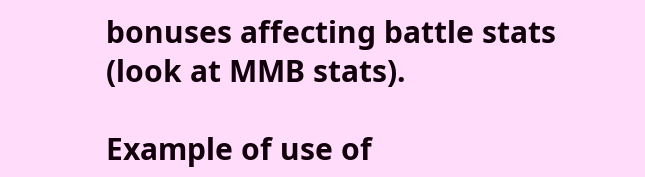bonuses affecting battle stats (look at MMB stats).

Example of use of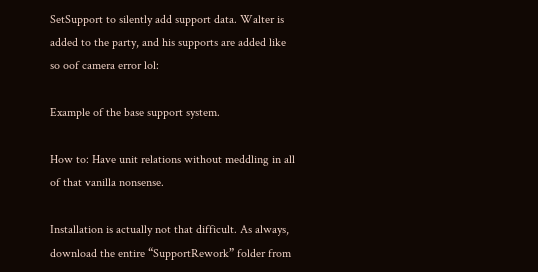SetSupport to silently add support data. Walter is added to the party, and his supports are added like so oof camera error lol:

Example of the base support system.

How to: Have unit relations without meddling in all of that vanilla nonsense.

Installation is actually not that difficult. As always, download the entire “SupportRework” folder from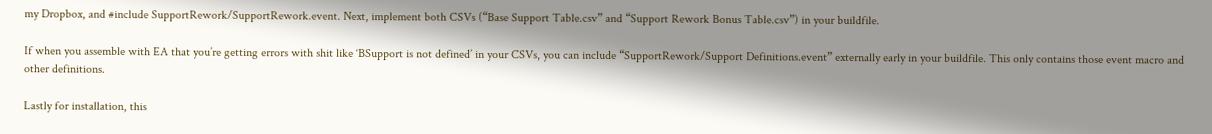my Dropbox, and #include SupportRework/SupportRework.event. Next, implement both CSVs (“Base Support Table.csv” and “Support Rework Bonus Table.csv”) in your buildfile.

If when you assemble with EA that you’re getting errors with shit like ‘BSupport is not defined’ in your CSVs, you can include “SupportRework/Support Definitions.event” externally early in your buildfile. This only contains those event macro and other definitions.

Lastly for installation, this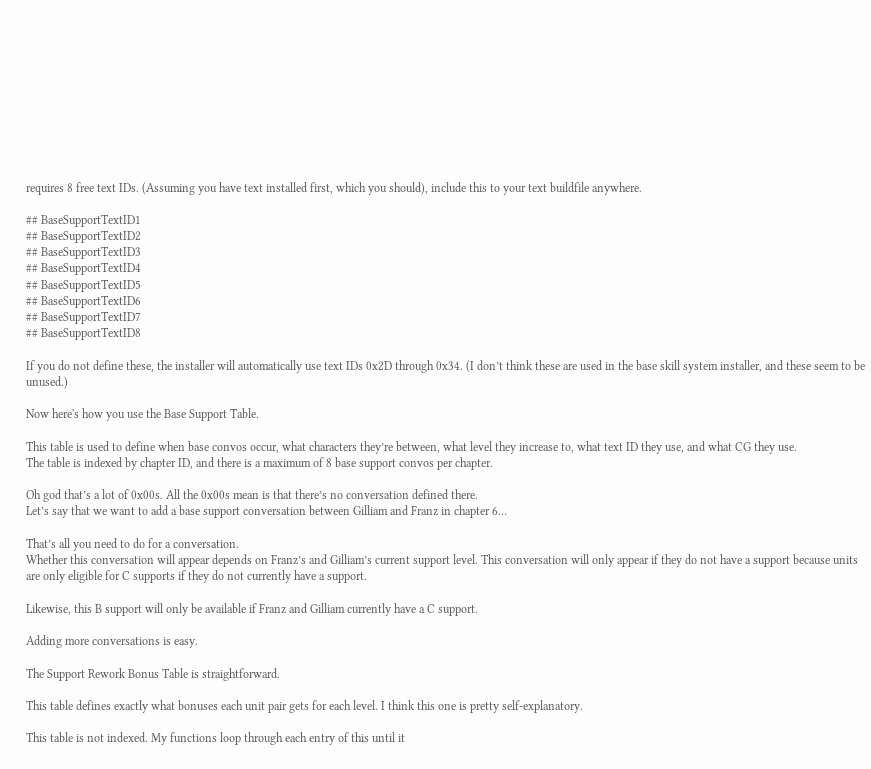requires 8 free text IDs. (Assuming you have text installed first, which you should), include this to your text buildfile anywhere.

## BaseSupportTextID1
## BaseSupportTextID2
## BaseSupportTextID3
## BaseSupportTextID4
## BaseSupportTextID5
## BaseSupportTextID6
## BaseSupportTextID7
## BaseSupportTextID8

If you do not define these, the installer will automatically use text IDs 0x2D through 0x34. (I don’t think these are used in the base skill system installer, and these seem to be unused.)

Now here's how you use the Base Support Table.

This table is used to define when base convos occur, what characters they’re between, what level they increase to, what text ID they use, and what CG they use.
The table is indexed by chapter ID, and there is a maximum of 8 base support convos per chapter.

Oh god that’s a lot of 0x00s. All the 0x00s mean is that there’s no conversation defined there.
Let’s say that we want to add a base support conversation between Gilliam and Franz in chapter 6…

That’s all you need to do for a conversation.
Whether this conversation will appear depends on Franz’s and Gilliam’s current support level. This conversation will only appear if they do not have a support because units are only eligible for C supports if they do not currently have a support.

Likewise, this B support will only be available if Franz and Gilliam currently have a C support.

Adding more conversations is easy.

The Support Rework Bonus Table is straightforward.

This table defines exactly what bonuses each unit pair gets for each level. I think this one is pretty self-explanatory.

This table is not indexed. My functions loop through each entry of this until it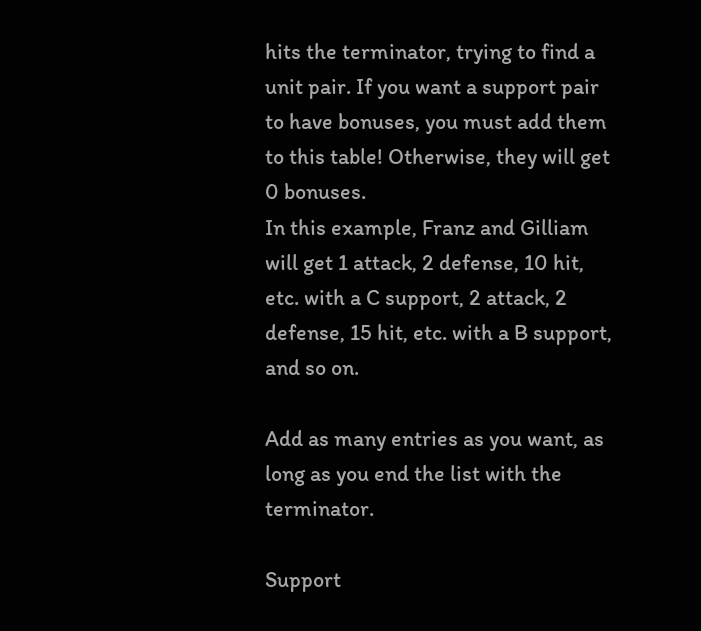hits the terminator, trying to find a unit pair. If you want a support pair to have bonuses, you must add them to this table! Otherwise, they will get 0 bonuses.
In this example, Franz and Gilliam will get 1 attack, 2 defense, 10 hit, etc. with a C support, 2 attack, 2 defense, 15 hit, etc. with a B support, and so on.

Add as many entries as you want, as long as you end the list with the terminator.

Support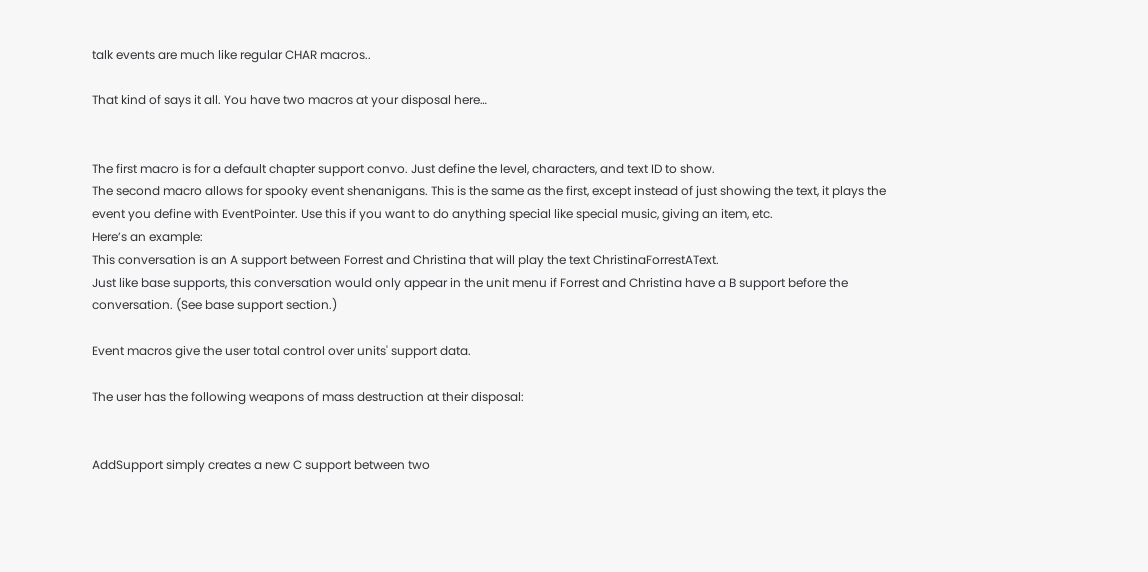talk events are much like regular CHAR macros..

That kind of says it all. You have two macros at your disposal here…


The first macro is for a default chapter support convo. Just define the level, characters, and text ID to show.
The second macro allows for spooky event shenanigans. This is the same as the first, except instead of just showing the text, it plays the event you define with EventPointer. Use this if you want to do anything special like special music, giving an item, etc.
Here’s an example:
This conversation is an A support between Forrest and Christina that will play the text ChristinaForrestAText.
Just like base supports, this conversation would only appear in the unit menu if Forrest and Christina have a B support before the conversation. (See base support section.)

Event macros give the user total control over units' support data.

The user has the following weapons of mass destruction at their disposal:


AddSupport simply creates a new C support between two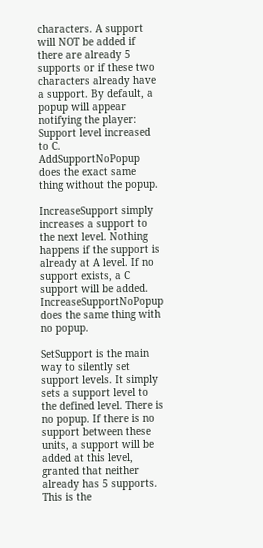characters. A support will NOT be added if there are already 5 supports or if these two characters already have a support. By default, a popup will appear notifying the player: Support level increased to C.
AddSupportNoPopup does the exact same thing without the popup.

IncreaseSupport simply increases a support to the next level. Nothing happens if the support is already at A level. If no support exists, a C support will be added.
IncreaseSupportNoPopup does the same thing with no popup.

SetSupport is the main way to silently set support levels. It simply sets a support level to the defined level. There is no popup. If there is no support between these units, a support will be added at this level, granted that neither already has 5 supports. This is the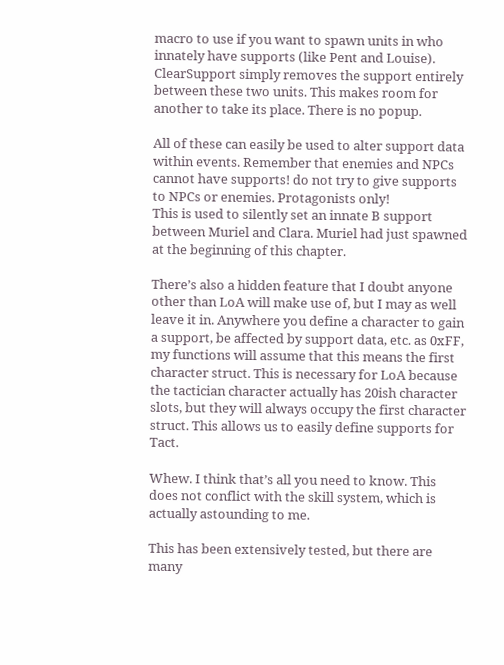macro to use if you want to spawn units in who innately have supports (like Pent and Louise).
ClearSupport simply removes the support entirely between these two units. This makes room for another to take its place. There is no popup.

All of these can easily be used to alter support data within events. Remember that enemies and NPCs cannot have supports! do not try to give supports to NPCs or enemies. Protagonists only!
This is used to silently set an innate B support between Muriel and Clara. Muriel had just spawned at the beginning of this chapter.

There’s also a hidden feature that I doubt anyone other than LoA will make use of, but I may as well leave it in. Anywhere you define a character to gain a support, be affected by support data, etc. as 0xFF, my functions will assume that this means the first character struct. This is necessary for LoA because the tactician character actually has 20ish character slots, but they will always occupy the first character struct. This allows us to easily define supports for Tact.

Whew. I think that’s all you need to know. This does not conflict with the skill system, which is actually astounding to me.

This has been extensively tested, but there are many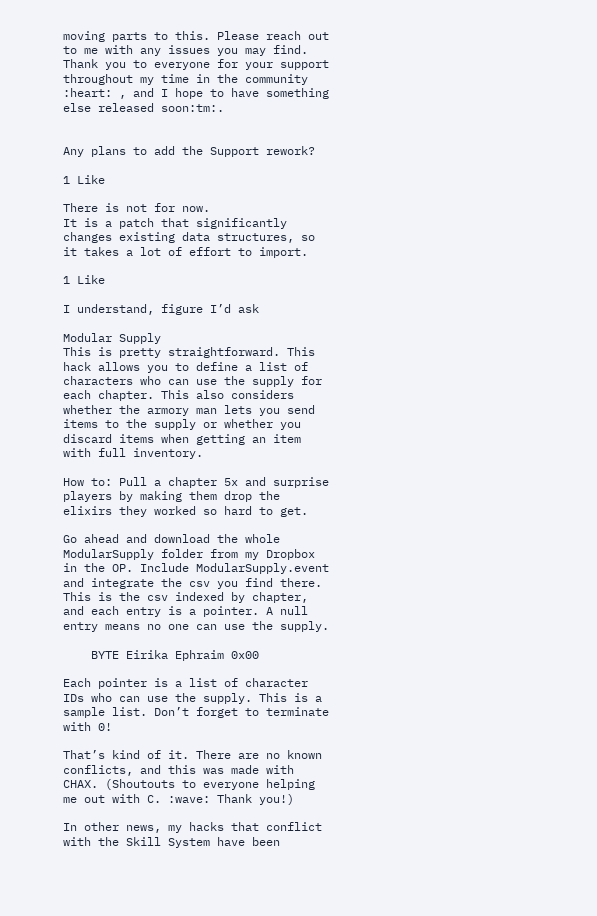moving parts to this. Please reach out to me with any issues you may find.
Thank you to everyone for your support throughout my time in the community :heart: , and I hope to have something else released soon:tm:.


Any plans to add the Support rework?

1 Like

There is not for now.
It is a patch that significantly changes existing data structures, so it takes a lot of effort to import.

1 Like

I understand, figure I’d ask

Modular Supply
This is pretty straightforward. This hack allows you to define a list of characters who can use the supply for each chapter. This also considers whether the armory man lets you send items to the supply or whether you discard items when getting an item with full inventory.

How to: Pull a chapter 5x and surprise players by making them drop the elixirs they worked so hard to get.

Go ahead and download the whole ModularSupply folder from my Dropbox in the OP. Include ModularSupply.event and integrate the csv you find there. This is the csv indexed by chapter, and each entry is a pointer. A null entry means no one can use the supply.

    BYTE Eirika Ephraim 0x00

Each pointer is a list of character IDs who can use the supply. This is a sample list. Don’t forget to terminate with 0!

That’s kind of it. There are no known conflicts, and this was made with CHAX. (Shoutouts to everyone helping me out with C. :wave: Thank you!)

In other news, my hacks that conflict with the Skill System have been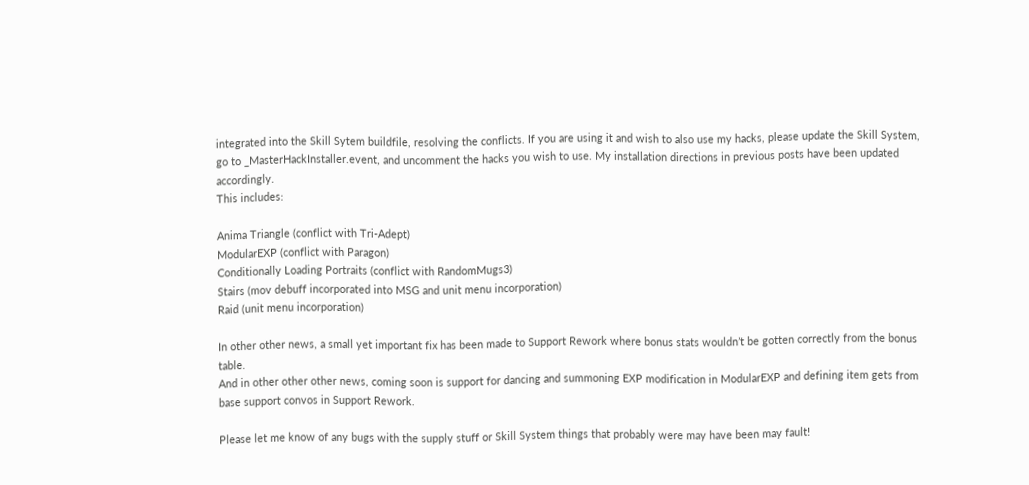integrated into the Skill Sytem buildfile, resolving the conflicts. If you are using it and wish to also use my hacks, please update the Skill System, go to _MasterHackInstaller.event, and uncomment the hacks you wish to use. My installation directions in previous posts have been updated accordingly.
This includes:

Anima Triangle (conflict with Tri-Adept)
ModularEXP (conflict with Paragon)
Conditionally Loading Portraits (conflict with RandomMugs3)
Stairs (mov debuff incorporated into MSG and unit menu incorporation)
Raid (unit menu incorporation)

In other other news, a small yet important fix has been made to Support Rework where bonus stats wouldn’t be gotten correctly from the bonus table.
And in other other other news, coming soon is support for dancing and summoning EXP modification in ModularEXP and defining item gets from base support convos in Support Rework.

Please let me know of any bugs with the supply stuff or Skill System things that probably were may have been may fault!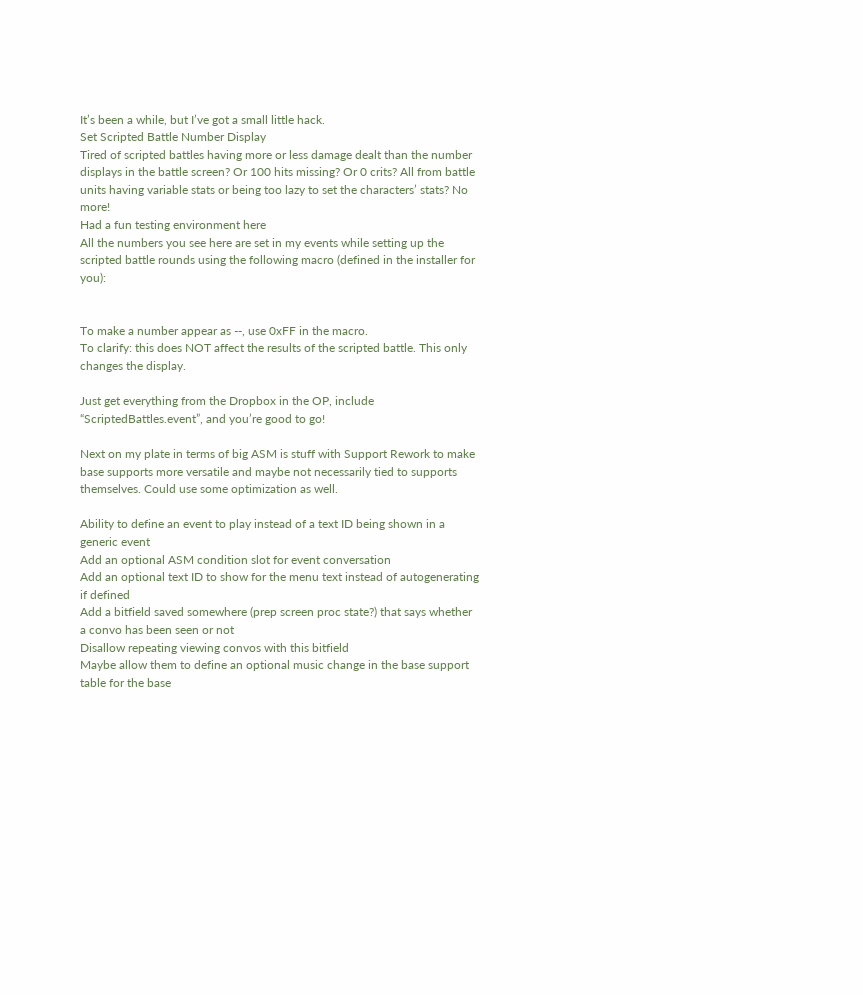It’s been a while, but I’ve got a small little hack.
Set Scripted Battle Number Display
Tired of scripted battles having more or less damage dealt than the number displays in the battle screen? Or 100 hits missing? Or 0 crits? All from battle units having variable stats or being too lazy to set the characters’ stats? No more!
Had a fun testing environment here
All the numbers you see here are set in my events while setting up the scripted battle rounds using the following macro (defined in the installer for you):


To make a number appear as --, use 0xFF in the macro.
To clarify: this does NOT affect the results of the scripted battle. This only changes the display.

Just get everything from the Dropbox in the OP, include “ScriptedBattles.event”, and you’re good to go!

Next on my plate in terms of big ASM is stuff with Support Rework to make base supports more versatile and maybe not necessarily tied to supports themselves. Could use some optimization as well.

Ability to define an event to play instead of a text ID being shown in a generic event
Add an optional ASM condition slot for event conversation
Add an optional text ID to show for the menu text instead of autogenerating if defined
Add a bitfield saved somewhere (prep screen proc state?) that says whether a convo has been seen or not
Disallow repeating viewing convos with this bitfield
Maybe allow them to define an optional music change in the base support table for the base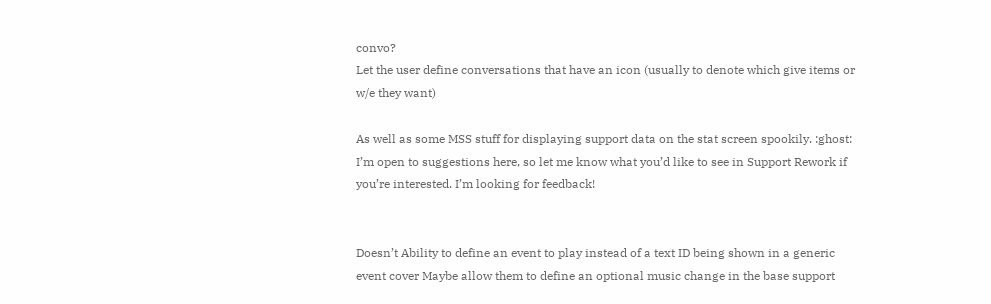convo?
Let the user define conversations that have an icon (usually to denote which give items or w/e they want)

As well as some MSS stuff for displaying support data on the stat screen spookily. :ghost:
I’m open to suggestions here, so let me know what you’d like to see in Support Rework if you’re interested. I’m looking for feedback!


Doesn’t Ability to define an event to play instead of a text ID being shown in a generic event cover Maybe allow them to define an optional music change in the base support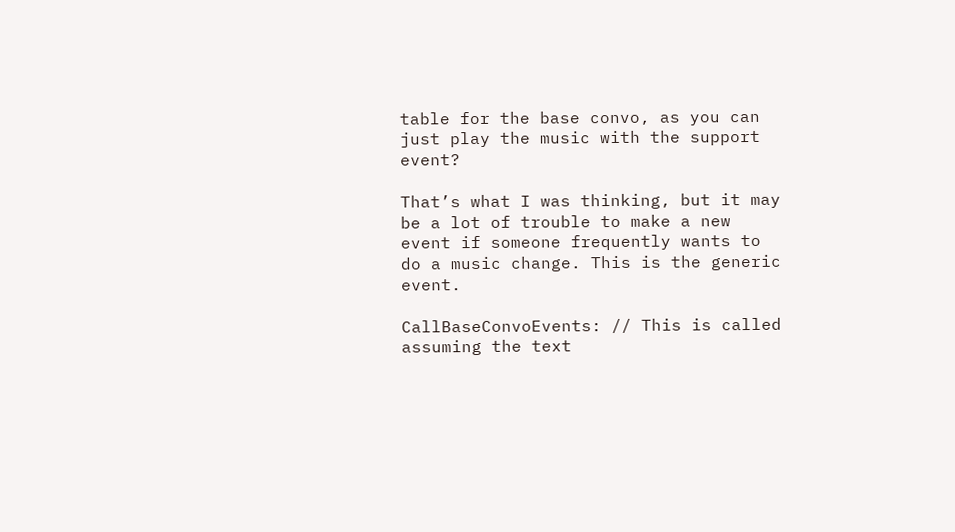table for the base convo, as you can just play the music with the support event?

That’s what I was thinking, but it may be a lot of trouble to make a new event if someone frequently wants to do a music change. This is the generic event.

CallBaseConvoEvents: // This is called assuming the text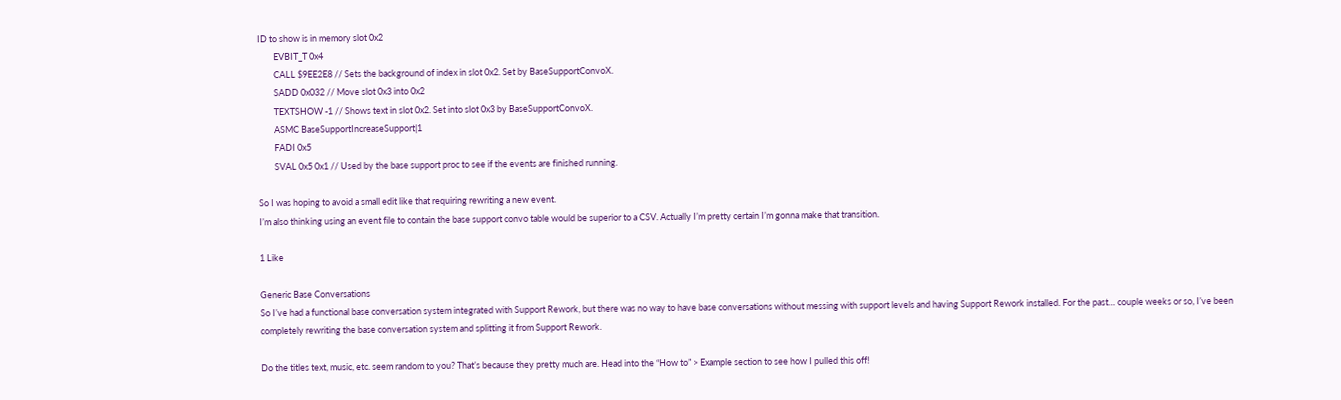ID to show is in memory slot 0x2
        EVBIT_T 0x4
        CALL $9EE2E8 // Sets the background of index in slot 0x2. Set by BaseSupportConvoX.
        SADD 0x032 // Move slot 0x3 into 0x2
        TEXTSHOW -1 // Shows text in slot 0x2. Set into slot 0x3 by BaseSupportConvoX.
        ASMC BaseSupportIncreaseSupport|1
        FADI 0x5
        SVAL 0x5 0x1 // Used by the base support proc to see if the events are finished running.

So I was hoping to avoid a small edit like that requiring rewriting a new event.
I’m also thinking using an event file to contain the base support convo table would be superior to a CSV. Actually I’m pretty certain I’m gonna make that transition.

1 Like

Generic Base Conversations
So I’ve had a functional base conversation system integrated with Support Rework, but there was no way to have base conversations without messing with support levels and having Support Rework installed. For the past… couple weeks or so, I’ve been completely rewriting the base conversation system and splitting it from Support Rework.

Do the titles text, music, etc. seem random to you? That’s because they pretty much are. Head into the “How to” > Example section to see how I pulled this off!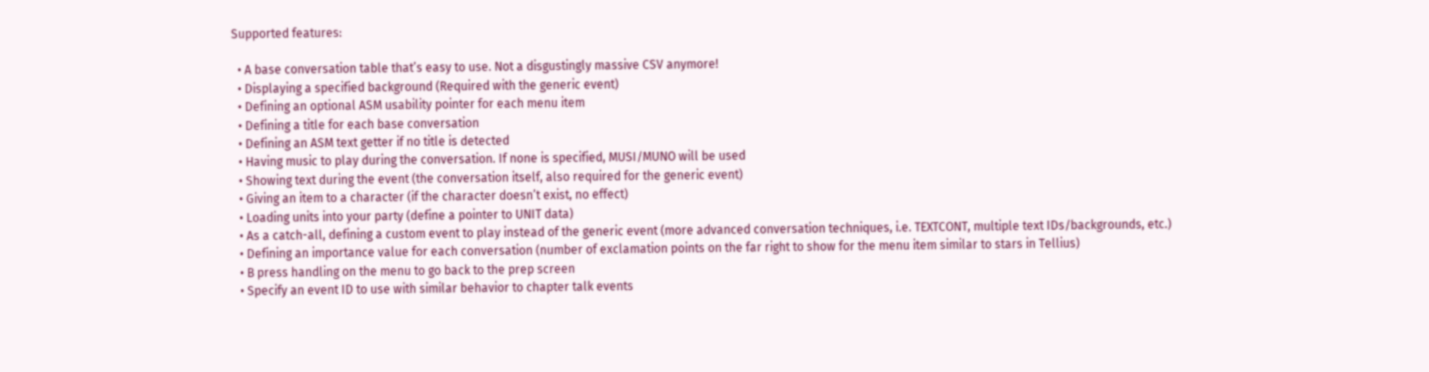Supported features:

  • A base conversation table that’s easy to use. Not a disgustingly massive CSV anymore!
  • Displaying a specified background (Required with the generic event)
  • Defining an optional ASM usability pointer for each menu item
  • Defining a title for each base conversation
  • Defining an ASM text getter if no title is detected
  • Having music to play during the conversation. If none is specified, MUSI/MUNO will be used
  • Showing text during the event (the conversation itself, also required for the generic event)
  • Giving an item to a character (if the character doesn’t exist, no effect)
  • Loading units into your party (define a pointer to UNIT data)
  • As a catch-all, defining a custom event to play instead of the generic event (more advanced conversation techniques, i.e. TEXTCONT, multiple text IDs/backgrounds, etc.)
  • Defining an importance value for each conversation (number of exclamation points on the far right to show for the menu item similar to stars in Tellius)
  • B press handling on the menu to go back to the prep screen
  • Specify an event ID to use with similar behavior to chapter talk events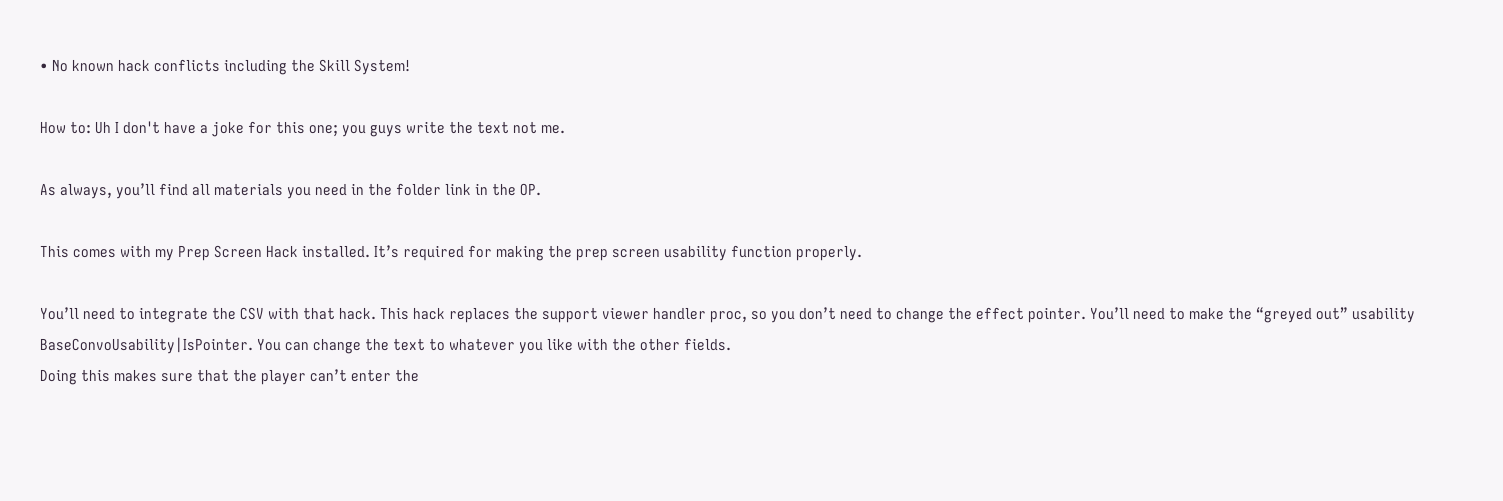• No known hack conflicts including the Skill System!

How to: Uh I don't have a joke for this one; you guys write the text not me.

As always, you’ll find all materials you need in the folder link in the OP.

This comes with my Prep Screen Hack installed. It’s required for making the prep screen usability function properly.

You’ll need to integrate the CSV with that hack. This hack replaces the support viewer handler proc, so you don’t need to change the effect pointer. You’ll need to make the “greyed out” usability BaseConvoUsability|IsPointer. You can change the text to whatever you like with the other fields.
Doing this makes sure that the player can’t enter the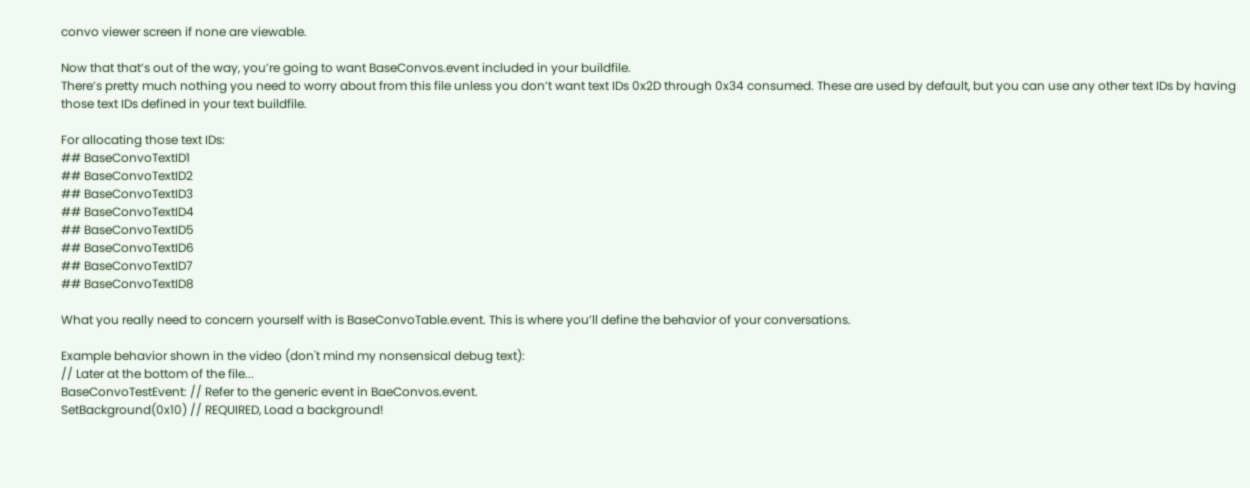convo viewer screen if none are viewable.

Now that that’s out of the way, you’re going to want BaseConvos.event included in your buildfile.
There’s pretty much nothing you need to worry about from this file unless you don’t want text IDs 0x2D through 0x34 consumed. These are used by default, but you can use any other text IDs by having those text IDs defined in your text buildfile.

For allocating those text IDs:
## BaseConvoTextID1
## BaseConvoTextID2
## BaseConvoTextID3
## BaseConvoTextID4
## BaseConvoTextID5
## BaseConvoTextID6
## BaseConvoTextID7
## BaseConvoTextID8

What you really need to concern yourself with is BaseConvoTable.event. This is where you’ll define the behavior of your conversations.

Example behavior shown in the video (don't mind my nonsensical debug text):
// Later at the bottom of the file...
BaseConvoTestEvent: // Refer to the generic event in BaeConvos.event.
SetBackground(0x10) // REQUIRED, Load a background!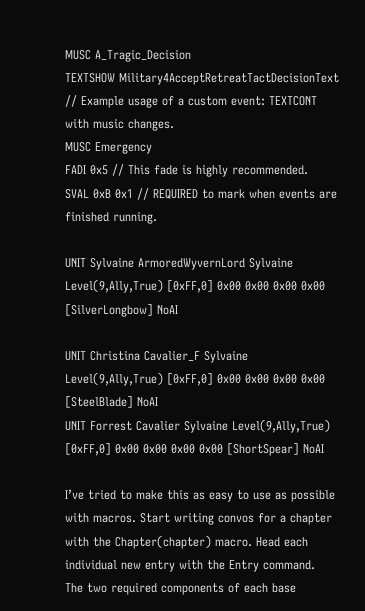MUSC A_Tragic_Decision
TEXTSHOW Military4AcceptRetreatTactDecisionText // Example usage of a custom event: TEXTCONT with music changes.
MUSC Emergency
FADI 0x5 // This fade is highly recommended.
SVAL 0xB 0x1 // REQUIRED to mark when events are finished running.

UNIT Sylvaine ArmoredWyvernLord Sylvaine Level(9,Ally,True) [0xFF,0] 0x00 0x00 0x00 0x00 [SilverLongbow] NoAI

UNIT Christina Cavalier_F Sylvaine Level(9,Ally,True) [0xFF,0] 0x00 0x00 0x00 0x00 [SteelBlade] NoAI
UNIT Forrest Cavalier Sylvaine Level(9,Ally,True) [0xFF,0] 0x00 0x00 0x00 0x00 [ShortSpear] NoAI

I’ve tried to make this as easy to use as possible with macros. Start writing convos for a chapter with the Chapter(chapter) macro. Head each individual new entry with the Entry command.
The two required components of each base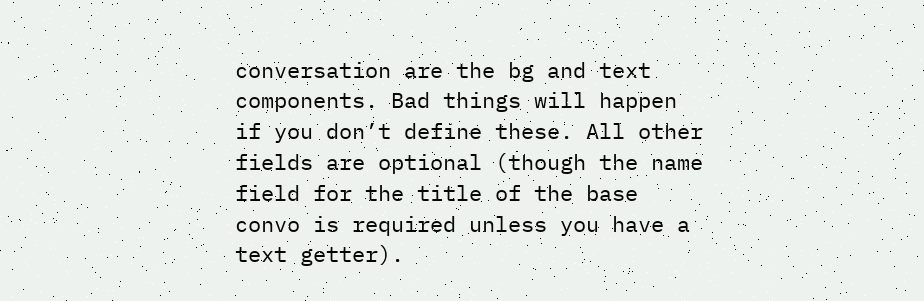conversation are the bg and text components. Bad things will happen if you don’t define these. All other fields are optional (though the name field for the title of the base convo is required unless you have a text getter).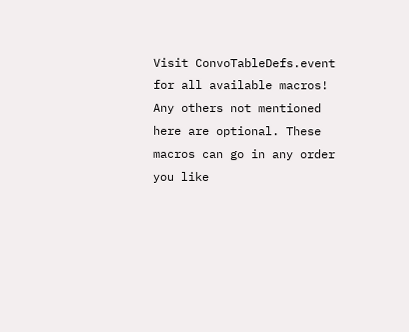Visit ConvoTableDefs.event for all available macros! Any others not mentioned here are optional. These macros can go in any order you like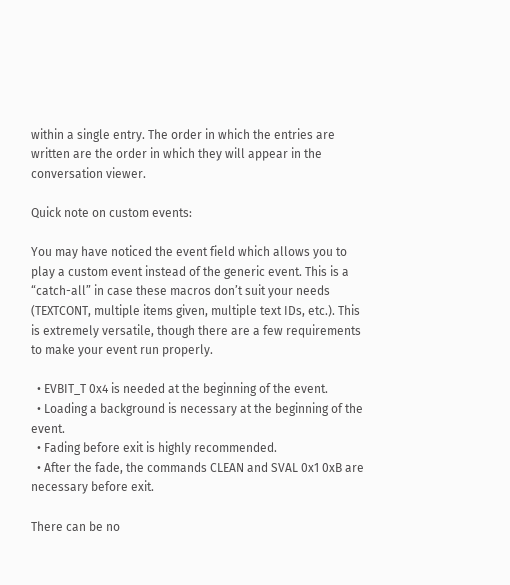within a single entry. The order in which the entries are written are the order in which they will appear in the conversation viewer.

Quick note on custom events:

You may have noticed the event field which allows you to play a custom event instead of the generic event. This is a “catch-all” in case these macros don’t suit your needs (TEXTCONT, multiple items given, multiple text IDs, etc.). This is extremely versatile, though there are a few requirements to make your event run properly.

  • EVBIT_T 0x4 is needed at the beginning of the event.
  • Loading a background is necessary at the beginning of the event.
  • Fading before exit is highly recommended.
  • After the fade, the commands CLEAN and SVAL 0x1 0xB are necessary before exit.

There can be no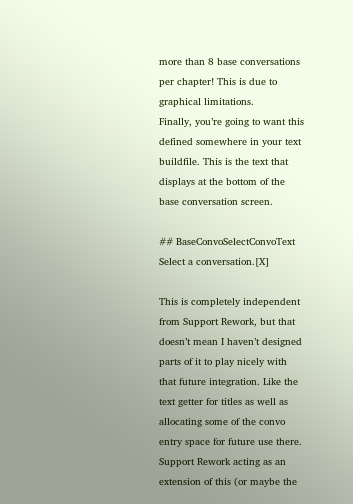more than 8 base conversations per chapter! This is due to graphical limitations.
Finally, you’re going to want this defined somewhere in your text buildfile. This is the text that displays at the bottom of the base conversation screen.

## BaseConvoSelectConvoText
Select a conversation.[X]

This is completely independent from Support Rework, but that doesn’t mean I haven’t designed parts of it to play nicely with that future integration. Like the text getter for titles as well as allocating some of the convo entry space for future use there. Support Rework acting as an extension of this (or maybe the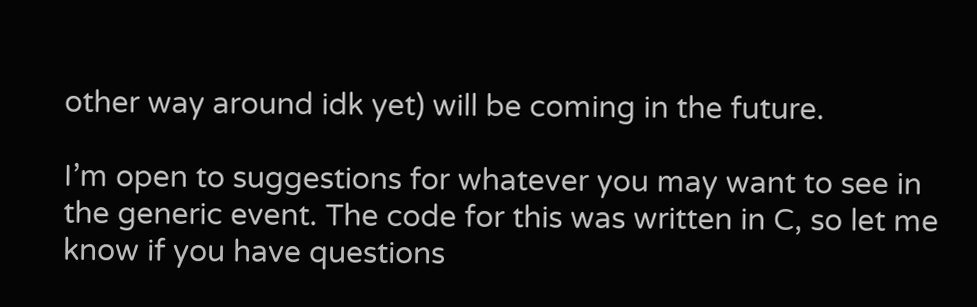other way around idk yet) will be coming in the future.

I’m open to suggestions for whatever you may want to see in the generic event. The code for this was written in C, so let me know if you have questions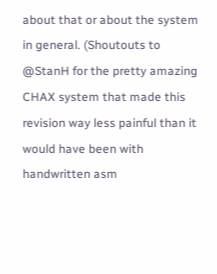about that or about the system in general. (Shoutouts to @StanH for the pretty amazing CHAX system that made this revision way less painful than it would have been with handwritten asm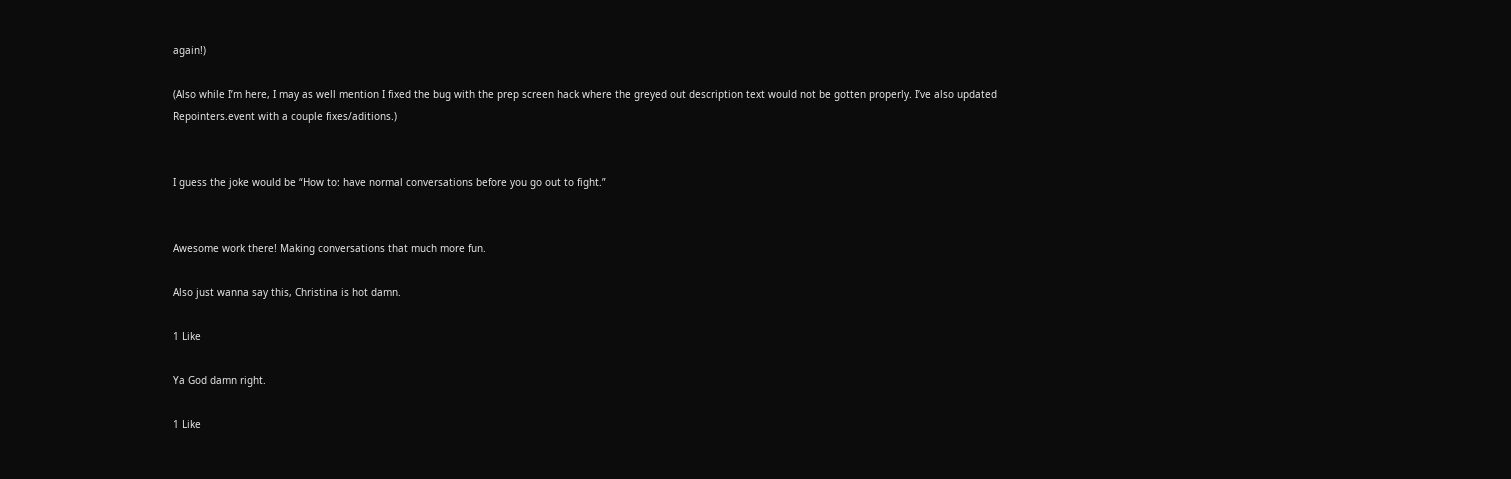again!)

(Also while I’m here, I may as well mention I fixed the bug with the prep screen hack where the greyed out description text would not be gotten properly. I’ve also updated Repointers.event with a couple fixes/aditions.)


I guess the joke would be “How to: have normal conversations before you go out to fight.”


Awesome work there! Making conversations that much more fun.

Also just wanna say this, Christina is hot damn.

1 Like

Ya God damn right.

1 Like